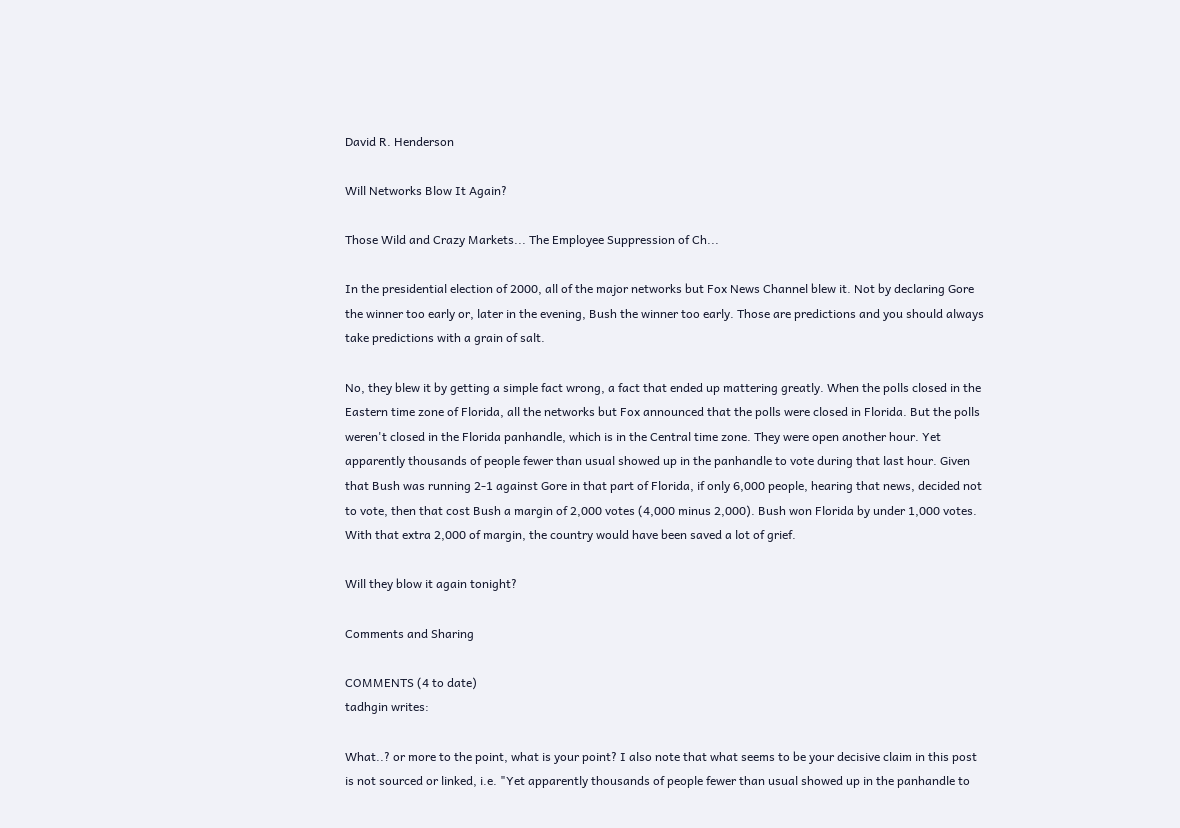David R. Henderson

Will Networks Blow It Again?

Those Wild and Crazy Markets... The Employee Suppression of Ch...

In the presidential election of 2000, all of the major networks but Fox News Channel blew it. Not by declaring Gore the winner too early or, later in the evening, Bush the winner too early. Those are predictions and you should always take predictions with a grain of salt.

No, they blew it by getting a simple fact wrong, a fact that ended up mattering greatly. When the polls closed in the Eastern time zone of Florida, all the networks but Fox announced that the polls were closed in Florida. But the polls weren't closed in the Florida panhandle, which is in the Central time zone. They were open another hour. Yet apparently thousands of people fewer than usual showed up in the panhandle to vote during that last hour. Given that Bush was running 2-1 against Gore in that part of Florida, if only 6,000 people, hearing that news, decided not to vote, then that cost Bush a margin of 2,000 votes (4,000 minus 2,000). Bush won Florida by under 1,000 votes. With that extra 2,000 of margin, the country would have been saved a lot of grief.

Will they blow it again tonight?

Comments and Sharing

COMMENTS (4 to date)
tadhgin writes:

What..? or more to the point, what is your point? I also note that what seems to be your decisive claim in this post is not sourced or linked, i.e. "Yet apparently thousands of people fewer than usual showed up in the panhandle to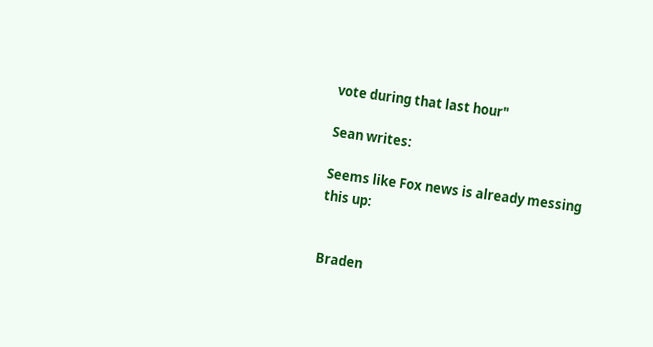vote during that last hour"

Sean writes:

Seems like Fox news is already messing this up:


Braden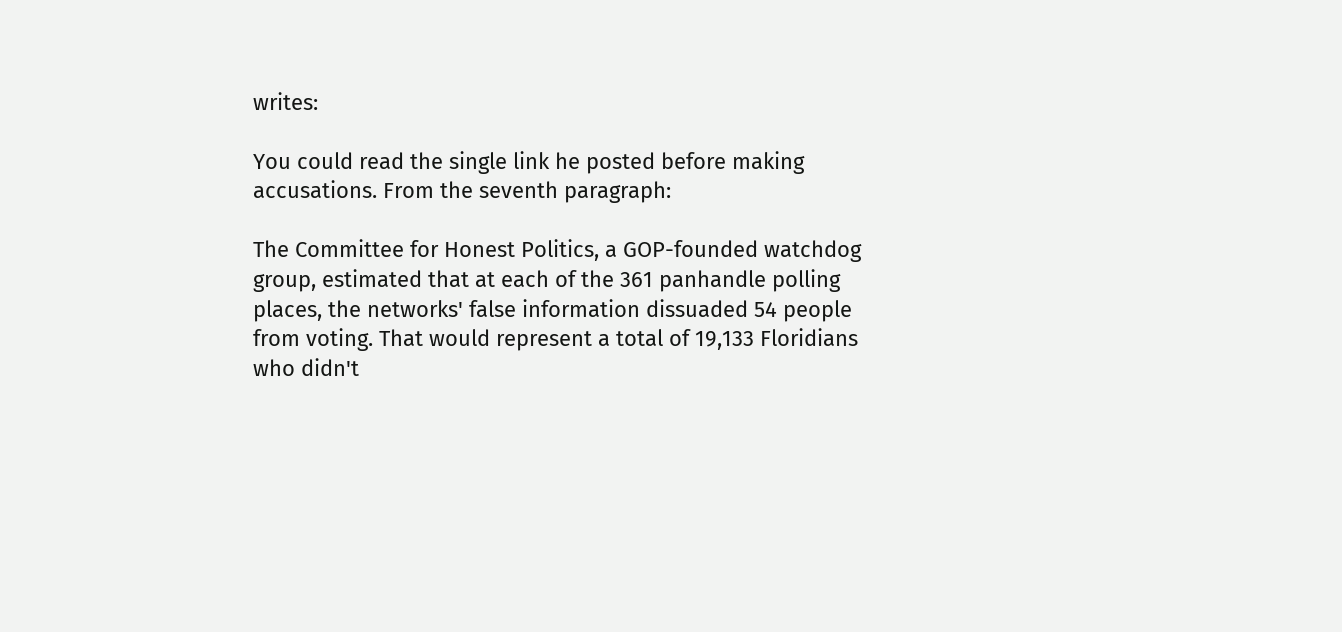writes:

You could read the single link he posted before making accusations. From the seventh paragraph:

The Committee for Honest Politics, a GOP-founded watchdog group, estimated that at each of the 361 panhandle polling places, the networks' false information dissuaded 54 people from voting. That would represent a total of 19,133 Floridians who didn't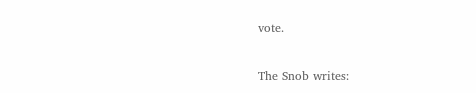vote.

The Snob writes: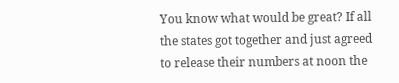You know what would be great? If all the states got together and just agreed to release their numbers at noon the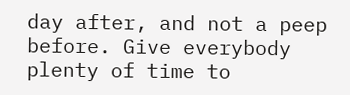day after, and not a peep before. Give everybody plenty of time to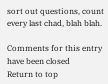sort out questions, count every last chad, blah blah.

Comments for this entry have been closed
Return to top